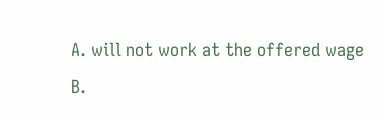A. will not work at the offered wage
B.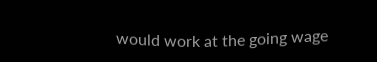would work at the going wage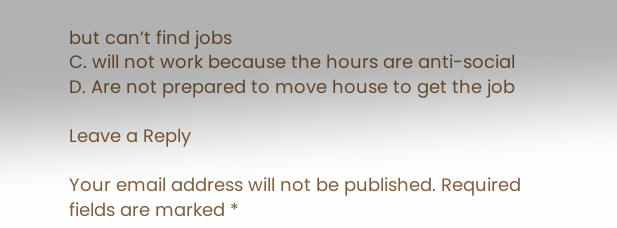but can’t find jobs
C. will not work because the hours are anti-social
D. Are not prepared to move house to get the job

Leave a Reply

Your email address will not be published. Required fields are marked *